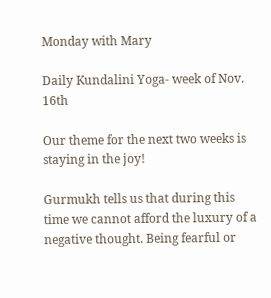Monday with Mary

Daily Kundalini Yoga- week of Nov. 16th

Our theme for the next two weeks is staying in the joy!

Gurmukh tells us that during this time we cannot afford the luxury of a negative thought. Being fearful or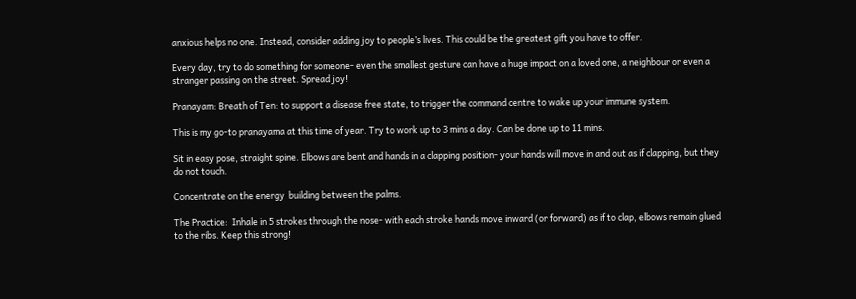anxious helps no one. Instead, consider adding joy to people’s lives. This could be the greatest gift you have to offer.

Every day, try to do something for someone- even the smallest gesture can have a huge impact on a loved one, a neighbour or even a stranger passing on the street. Spread joy!

Pranayam: Breath of Ten: to support a disease free state, to trigger the command centre to wake up your immune system.

This is my go-to pranayama at this time of year. Try to work up to 3 mins a day. Can be done up to 11 mins.

Sit in easy pose, straight spine. Elbows are bent and hands in a clapping position- your hands will move in and out as if clapping, but they do not touch.

Concentrate on the energy  building between the palms.

The Practice:  Inhale in 5 strokes through the nose- with each stroke hands move inward (or forward) as if to clap, elbows remain glued to the ribs. Keep this strong!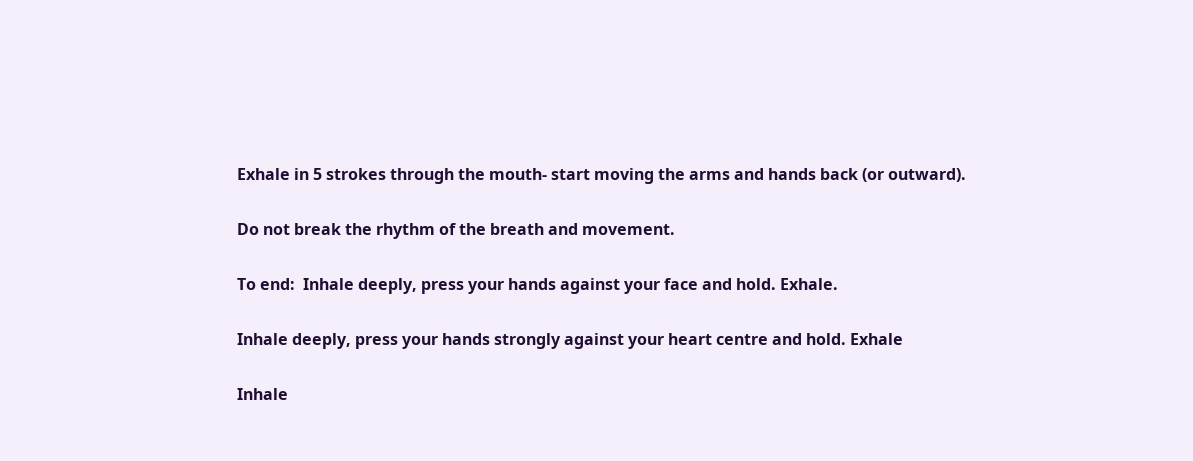Exhale in 5 strokes through the mouth- start moving the arms and hands back (or outward).

Do not break the rhythm of the breath and movement.

To end:  Inhale deeply, press your hands against your face and hold. Exhale.

Inhale deeply, press your hands strongly against your heart centre and hold. Exhale

Inhale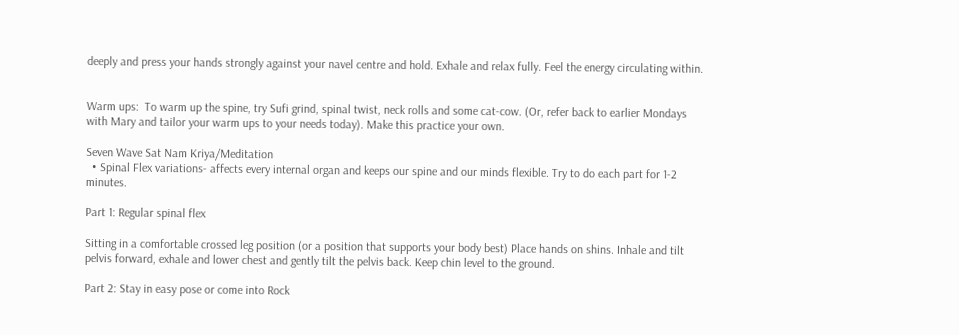deeply and press your hands strongly against your navel centre and hold. Exhale and relax fully. Feel the energy circulating within.


Warm ups:  To warm up the spine, try Sufi grind, spinal twist, neck rolls and some cat-cow. (Or, refer back to earlier Mondays with Mary and tailor your warm ups to your needs today). Make this practice your own.

Seven Wave Sat Nam Kriya/Meditation
  • Spinal Flex variations- affects every internal organ and keeps our spine and our minds flexible. Try to do each part for 1-2 minutes.

Part 1: Regular spinal flex

Sitting in a comfortable crossed leg position (or a position that supports your body best) Place hands on shins. Inhale and tilt pelvis forward, exhale and lower chest and gently tilt the pelvis back. Keep chin level to the ground.

Part 2: Stay in easy pose or come into Rock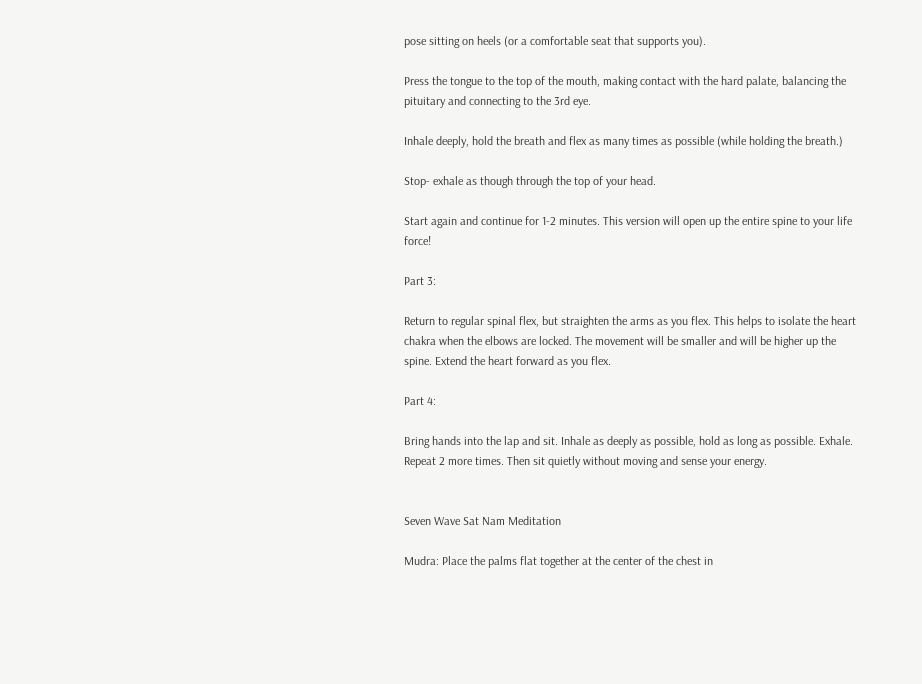pose sitting on heels (or a comfortable seat that supports you).

Press the tongue to the top of the mouth, making contact with the hard palate, balancing the pituitary and connecting to the 3rd eye.

Inhale deeply, hold the breath and flex as many times as possible (while holding the breath.)

Stop- exhale as though through the top of your head.

Start again and continue for 1-2 minutes. This version will open up the entire spine to your life force!

Part 3:

Return to regular spinal flex, but straighten the arms as you flex. This helps to isolate the heart chakra when the elbows are locked. The movement will be smaller and will be higher up the spine. Extend the heart forward as you flex.

Part 4:

Bring hands into the lap and sit. Inhale as deeply as possible, hold as long as possible. Exhale. Repeat 2 more times. Then sit quietly without moving and sense your energy.


Seven Wave Sat Nam Meditation

Mudra: Place the palms flat together at the center of the chest in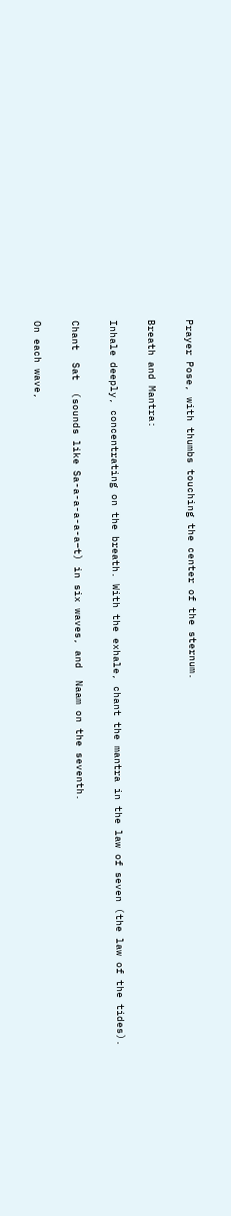Prayer Pose, with thumbs touching the center of the sternum.

Breath and Mantra:

Inhale deeply, concentrating on the breath. With the exhale, chant the mantra in the law of seven (the law of the tides).

Chant  Sat  (sounds like Sa-a-a-a-a-a–t) in six waves, and  Naam on the seventh.

On each wave,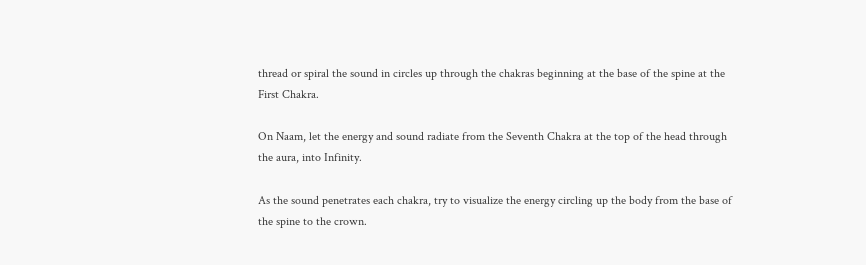thread or spiral the sound in circles up through the chakras beginning at the base of the spine at the First Chakra.

On Naam, let the energy and sound radiate from the Seventh Chakra at the top of the head through the aura, into Infinity.

As the sound penetrates each chakra, try to visualize the energy circling up the body from the base of the spine to the crown.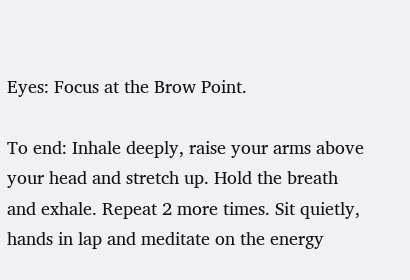Eyes: Focus at the Brow Point.

To end: Inhale deeply, raise your arms above your head and stretch up. Hold the breath and exhale. Repeat 2 more times. Sit quietly, hands in lap and meditate on the energy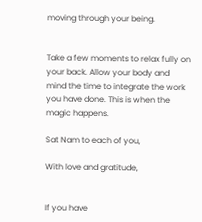moving through your being.


Take a few moments to relax fully on your back. Allow your body and mind the time to integrate the work you have done. This is when the magic happens.

Sat Nam to each of you,

With love and gratitude,


If you have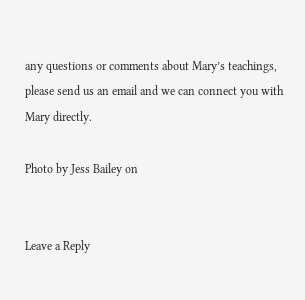any questions or comments about Mary’s teachings, please send us an email and we can connect you with Mary directly.

Photo by Jess Bailey on


Leave a Reply